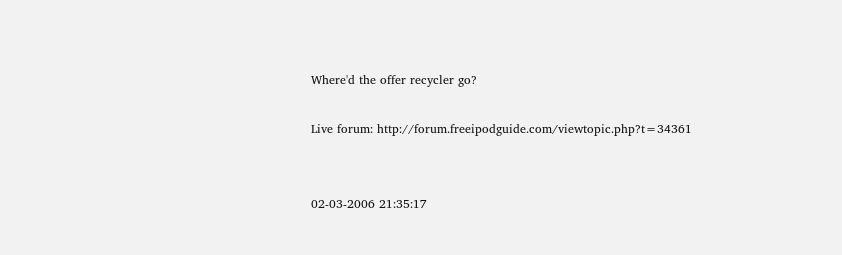Where'd the offer recycler go?

Live forum: http://forum.freeipodguide.com/viewtopic.php?t=34361


02-03-2006 21:35:17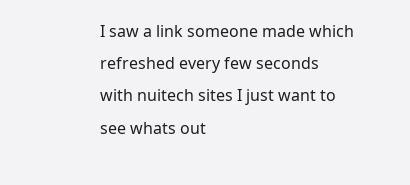I saw a link someone made which refreshed every few seconds with nuitech sites I just want to see whats out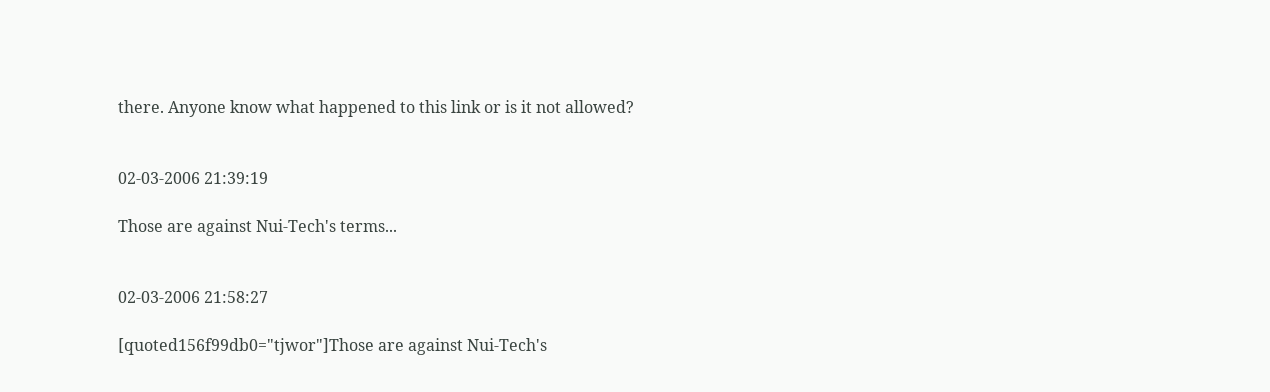there. Anyone know what happened to this link or is it not allowed?


02-03-2006 21:39:19

Those are against Nui-Tech's terms...


02-03-2006 21:58:27

[quoted156f99db0="tjwor"]Those are against Nui-Tech's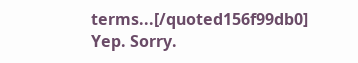terms...[/quoted156f99db0]
Yep. Sorry.